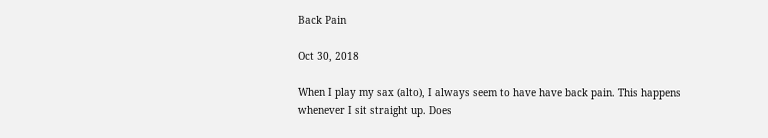Back Pain

Oct 30, 2018

When I play my sax (alto), I always seem to have have back pain. This happens whenever I sit straight up. Does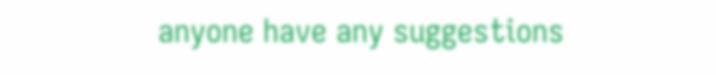anyone have any suggestions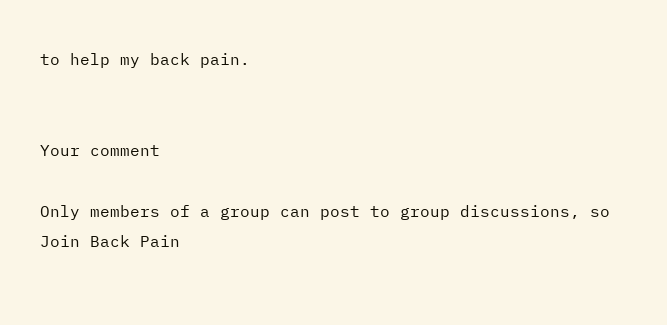to help my back pain.


Your comment

Only members of a group can post to group discussions, so Join Back Pain